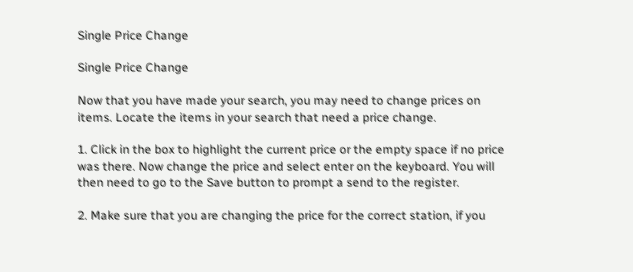Single Price Change

Single Price Change

Now that you have made your search, you may need to change prices on items. Locate the items in your search that need a price change.

1. Click in the box to highlight the current price or the empty space if no price was there. Now change the price and select enter on the keyboard. You will then need to go to the Save button to prompt a send to the register.

2. Make sure that you are changing the price for the correct station, if you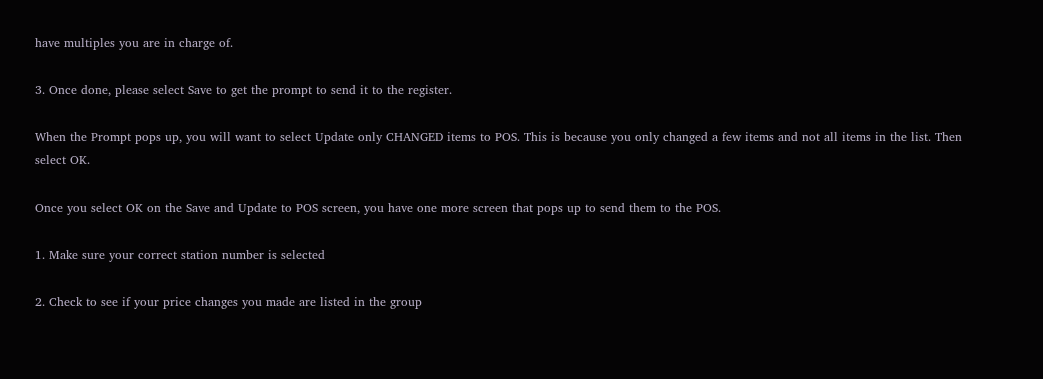have multiples you are in charge of.

3. Once done, please select Save to get the prompt to send it to the register.

When the Prompt pops up, you will want to select Update only CHANGED items to POS. This is because you only changed a few items and not all items in the list. Then select OK.

Once you select OK on the Save and Update to POS screen, you have one more screen that pops up to send them to the POS.

1. Make sure your correct station number is selected

2. Check to see if your price changes you made are listed in the group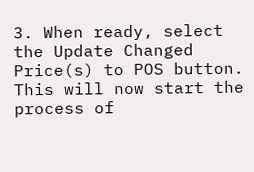3. When ready, select the Update Changed Price(s) to POS button. This will now start the process of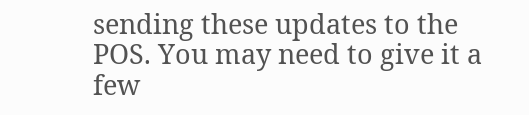sending these updates to the POS. You may need to give it a few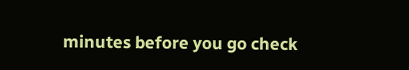minutes before you go check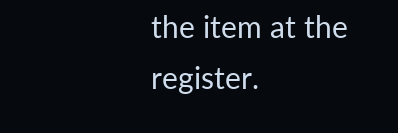the item at the register.